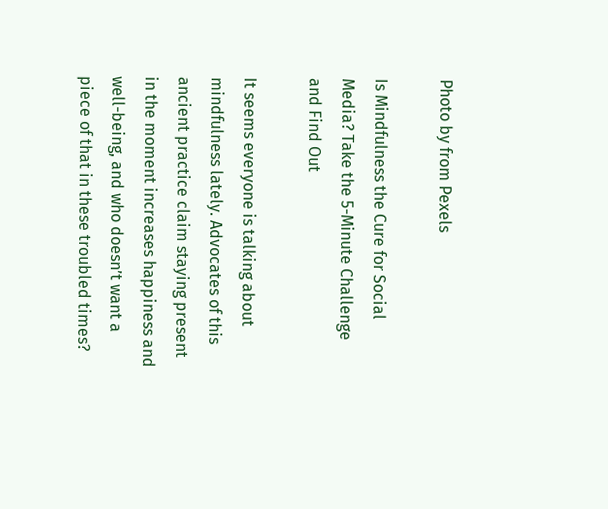Photo by from Pexels

Is Mindfulness the Cure for Social Media? Take the 5-Minute Challenge and Find Out

It seems everyone is talking about mindfulness lately. Advocates of this ancient practice claim staying present in the moment increases happiness and well-being, and who doesn’t want a piece of that in these troubled times?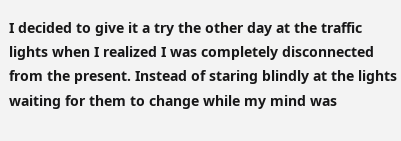I decided to give it a try the other day at the traffic lights when I realized I was completely disconnected from the present. Instead of staring blindly at the lights waiting for them to change while my mind was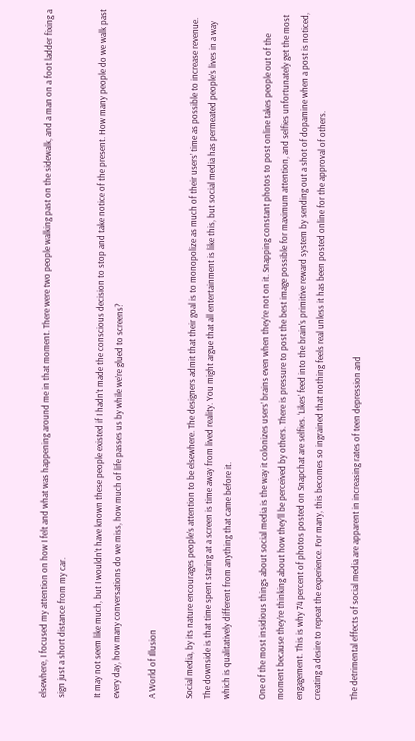elsewhere, I focused my attention on how I felt and what was happening around me in that moment. There were two people walking past on the sidewalk, and a man on a foot ladder fixing a sign just a short distance from my car.

It may not seem like much, but I wouldn’t have known these people existed if I hadn’t made the conscious decision to stop and take notice of the present. How many people do we walk past every day, how many conversations do we miss, how much of life passes us by while we’re glued to screens?

A World of Illusion

Social media, by its nature encourages people’s attention to be elsewhere. The designers admit that their goal is to monopolize as much of their users’ time as possible to increase revenue. The downside is that time spent staring at a screen is time away from lived reality. You might argue that all entertainment is like this, but social media has permeated people’s lives in a way which is qualitatively different from anything that came before it.

One of the most insidious things about social media is the way it colonizes users’ brains even when they’re not on it. Snapping constant photos to post online takes people out of the moment because they’re thinking about how they’ll be perceived by others. There is pressure to post the best image possible for maximum attention, and selfies unfortunately get the most engagement. This is why 74 percent of photos posted on Snapchat are selfies. ‘Likes’ feed into the brain’s primitive reward system by sending out a shot of dopamine when a post is noticed, creating a desire to repeat the experience. For many, this becomes so ingrained that nothing feels real unless it has been posted online for the approval of others.

The detrimental effects of social media are apparent in increasing rates of teen depression and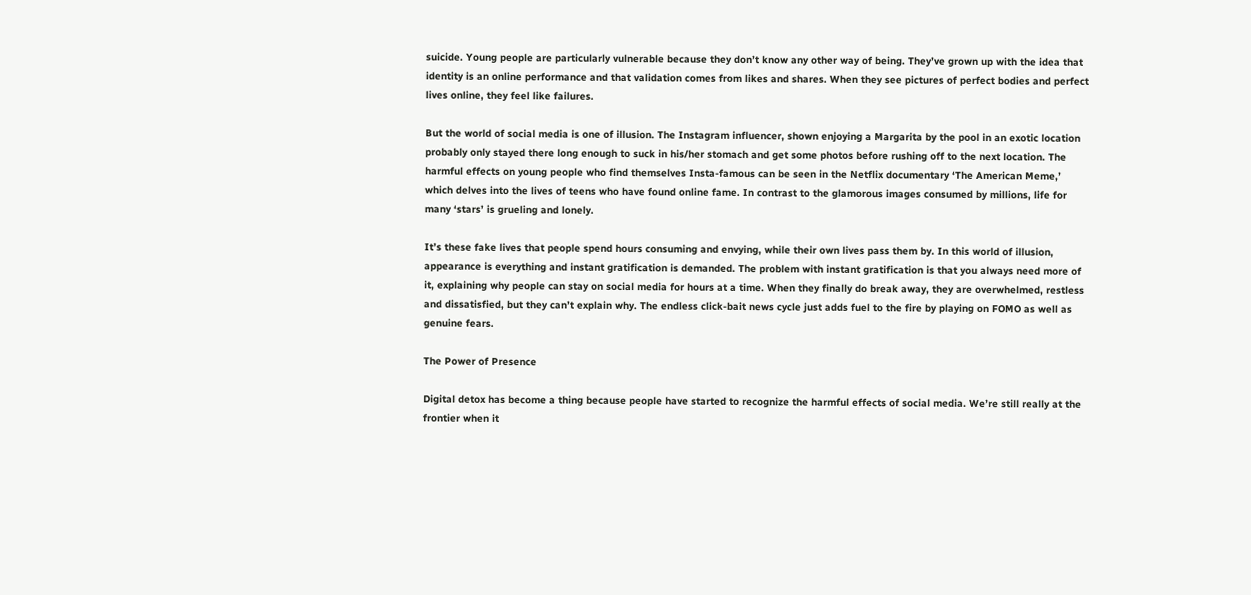suicide. Young people are particularly vulnerable because they don’t know any other way of being. They’ve grown up with the idea that identity is an online performance and that validation comes from likes and shares. When they see pictures of perfect bodies and perfect lives online, they feel like failures.

But the world of social media is one of illusion. The Instagram influencer, shown enjoying a Margarita by the pool in an exotic location probably only stayed there long enough to suck in his/her stomach and get some photos before rushing off to the next location. The harmful effects on young people who find themselves Insta-famous can be seen in the Netflix documentary ‘The American Meme,’ which delves into the lives of teens who have found online fame. In contrast to the glamorous images consumed by millions, life for many ‘stars’ is grueling and lonely.

It’s these fake lives that people spend hours consuming and envying, while their own lives pass them by. In this world of illusion, appearance is everything and instant gratification is demanded. The problem with instant gratification is that you always need more of it, explaining why people can stay on social media for hours at a time. When they finally do break away, they are overwhelmed, restless and dissatisfied, but they can’t explain why. The endless click-bait news cycle just adds fuel to the fire by playing on FOMO as well as genuine fears.

The Power of Presence

Digital detox has become a thing because people have started to recognize the harmful effects of social media. We’re still really at the frontier when it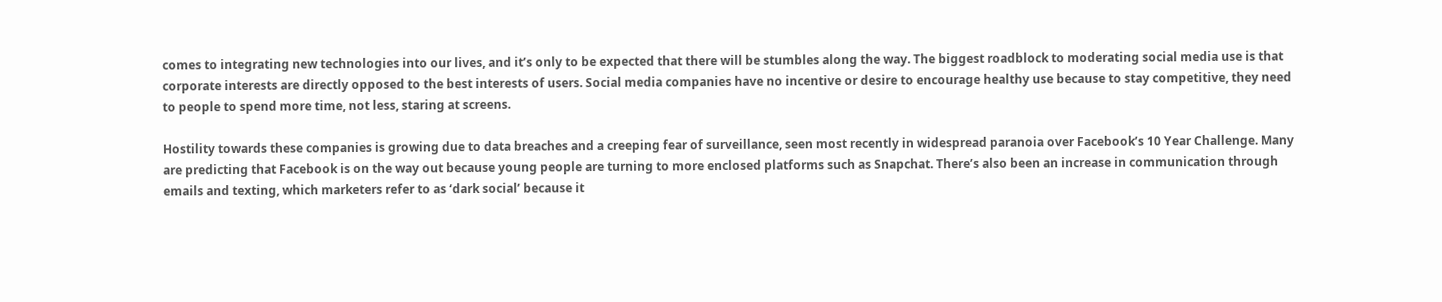comes to integrating new technologies into our lives, and it’s only to be expected that there will be stumbles along the way. The biggest roadblock to moderating social media use is that corporate interests are directly opposed to the best interests of users. Social media companies have no incentive or desire to encourage healthy use because to stay competitive, they need to people to spend more time, not less, staring at screens.

Hostility towards these companies is growing due to data breaches and a creeping fear of surveillance, seen most recently in widespread paranoia over Facebook’s 10 Year Challenge. Many are predicting that Facebook is on the way out because young people are turning to more enclosed platforms such as Snapchat. There’s also been an increase in communication through emails and texting, which marketers refer to as ‘dark social’ because it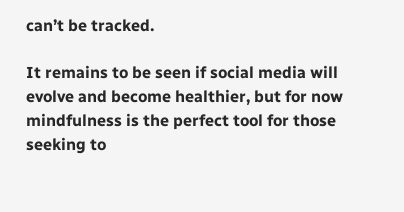can’t be tracked.

It remains to be seen if social media will evolve and become healthier, but for now mindfulness is the perfect tool for those seeking to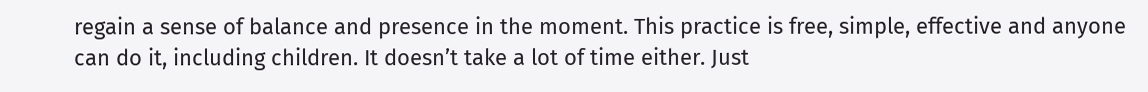regain a sense of balance and presence in the moment. This practice is free, simple, effective and anyone can do it, including children. It doesn’t take a lot of time either. Just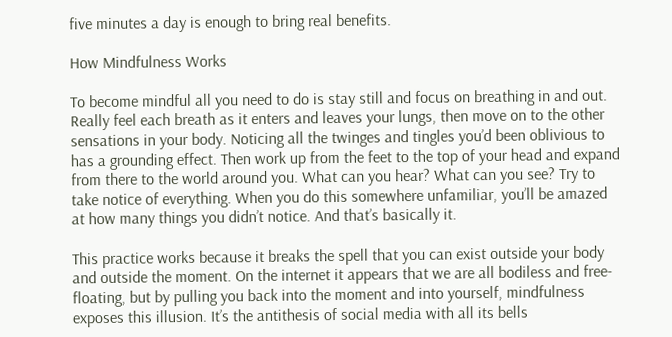five minutes a day is enough to bring real benefits.

How Mindfulness Works

To become mindful all you need to do is stay still and focus on breathing in and out. Really feel each breath as it enters and leaves your lungs, then move on to the other sensations in your body. Noticing all the twinges and tingles you’d been oblivious to has a grounding effect. Then work up from the feet to the top of your head and expand from there to the world around you. What can you hear? What can you see? Try to take notice of everything. When you do this somewhere unfamiliar, you’ll be amazed at how many things you didn’t notice. And that’s basically it.

This practice works because it breaks the spell that you can exist outside your body and outside the moment. On the internet it appears that we are all bodiless and free-floating, but by pulling you back into the moment and into yourself, mindfulness exposes this illusion. It’s the antithesis of social media with all its bells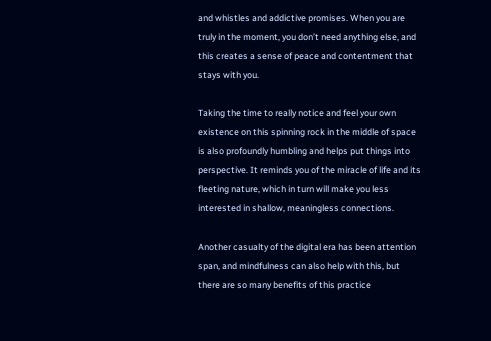and whistles and addictive promises. When you are truly in the moment, you don’t need anything else, and this creates a sense of peace and contentment that stays with you.

Taking the time to really notice and feel your own existence on this spinning rock in the middle of space is also profoundly humbling and helps put things into perspective. It reminds you of the miracle of life and its fleeting nature, which in turn will make you less interested in shallow, meaningless connections.

Another casualty of the digital era has been attention span, and mindfulness can also help with this, but there are so many benefits of this practice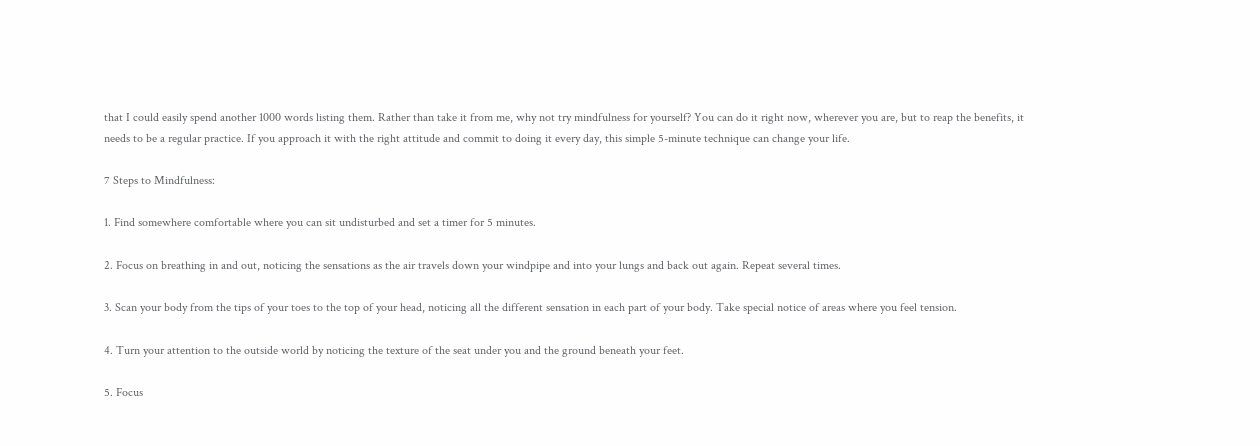that I could easily spend another 1000 words listing them. Rather than take it from me, why not try mindfulness for yourself? You can do it right now, wherever you are, but to reap the benefits, it needs to be a regular practice. If you approach it with the right attitude and commit to doing it every day, this simple 5-minute technique can change your life.

7 Steps to Mindfulness:

1. Find somewhere comfortable where you can sit undisturbed and set a timer for 5 minutes.

2. Focus on breathing in and out, noticing the sensations as the air travels down your windpipe and into your lungs and back out again. Repeat several times.

3. Scan your body from the tips of your toes to the top of your head, noticing all the different sensation in each part of your body. Take special notice of areas where you feel tension.

4. Turn your attention to the outside world by noticing the texture of the seat under you and the ground beneath your feet.

5. Focus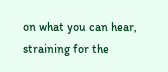on what you can hear, straining for the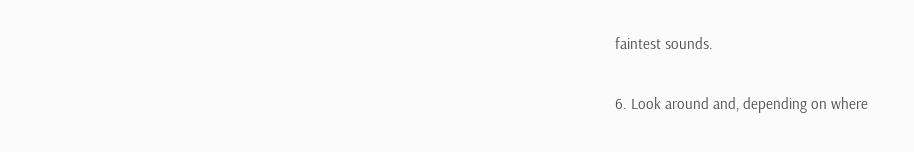faintest sounds.

6. Look around and, depending on where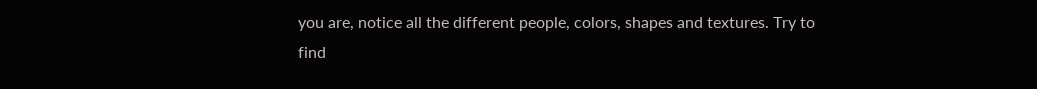you are, notice all the different people, colors, shapes and textures. Try to find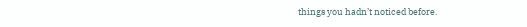things you hadn’t noticed before.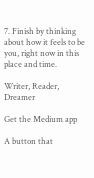7. Finish by thinking about how it feels to be you, right now in this place and time.

Writer, Reader, Dreamer

Get the Medium app

A button that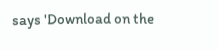says 'Download on the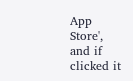App Store', and if clicked it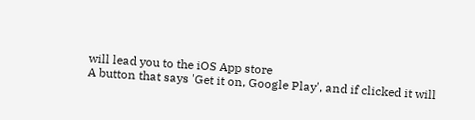will lead you to the iOS App store
A button that says 'Get it on, Google Play', and if clicked it will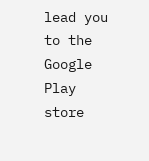lead you to the Google Play store